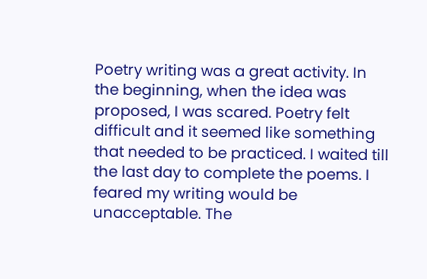Poetry writing was a great activity. In the beginning, when the idea was proposed, I was scared. Poetry felt difficult and it seemed like something that needed to be practiced. I waited till the last day to complete the poems. I feared my writing would be unacceptable. The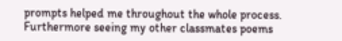prompts helped me throughout the whole process. Furthermore seeing my other classmates poems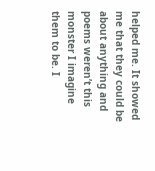helped me. It showed me that they could be about anything and poems weren’t this monster I imagine them to be. I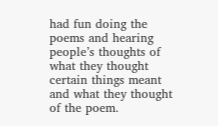had fun doing the poems and hearing people’s thoughts of what they thought certain things meant and what they thought of the poem.